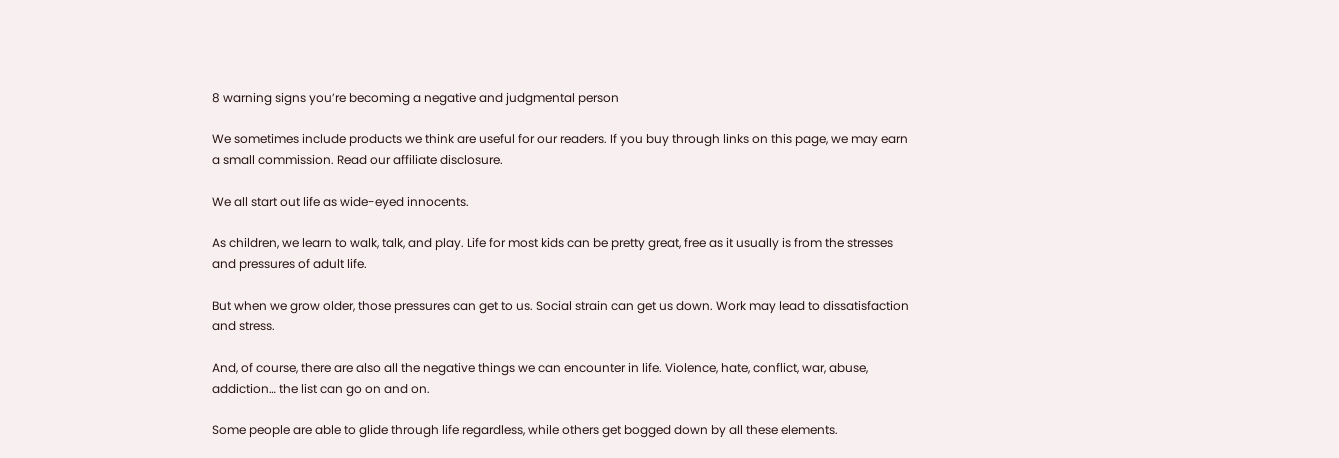8 warning signs you’re becoming a negative and judgmental person

We sometimes include products we think are useful for our readers. If you buy through links on this page, we may earn a small commission. Read our affiliate disclosure.

We all start out life as wide-eyed innocents.

As children, we learn to walk, talk, and play. Life for most kids can be pretty great, free as it usually is from the stresses and pressures of adult life.

But when we grow older, those pressures can get to us. Social strain can get us down. Work may lead to dissatisfaction and stress.

And, of course, there are also all the negative things we can encounter in life. Violence, hate, conflict, war, abuse, addiction… the list can go on and on.

Some people are able to glide through life regardless, while others get bogged down by all these elements.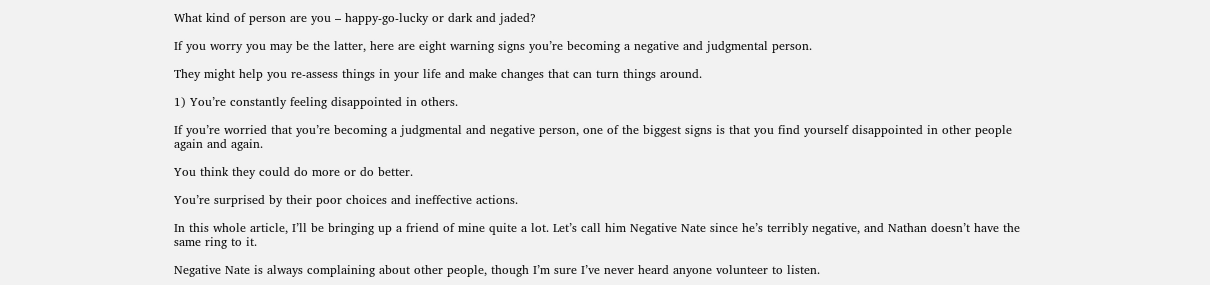What kind of person are you – happy-go-lucky or dark and jaded?

If you worry you may be the latter, here are eight warning signs you’re becoming a negative and judgmental person.

They might help you re-assess things in your life and make changes that can turn things around.

1) You’re constantly feeling disappointed in others.

If you’re worried that you’re becoming a judgmental and negative person, one of the biggest signs is that you find yourself disappointed in other people again and again.

You think they could do more or do better.

You’re surprised by their poor choices and ineffective actions.

In this whole article, I’ll be bringing up a friend of mine quite a lot. Let’s call him Negative Nate since he’s terribly negative, and Nathan doesn’t have the same ring to it.

Negative Nate is always complaining about other people, though I’m sure I’ve never heard anyone volunteer to listen.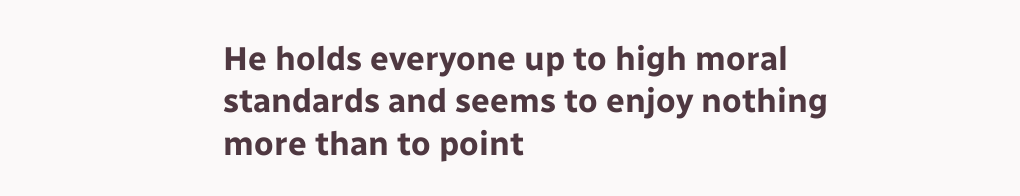He holds everyone up to high moral standards and seems to enjoy nothing more than to point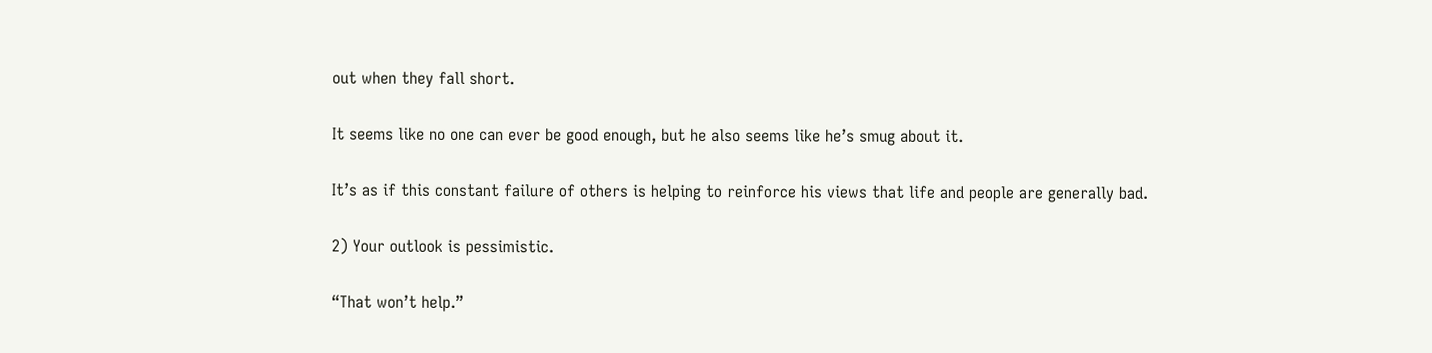out when they fall short.

It seems like no one can ever be good enough, but he also seems like he’s smug about it.

It’s as if this constant failure of others is helping to reinforce his views that life and people are generally bad.

2) Your outlook is pessimistic.

“That won’t help.”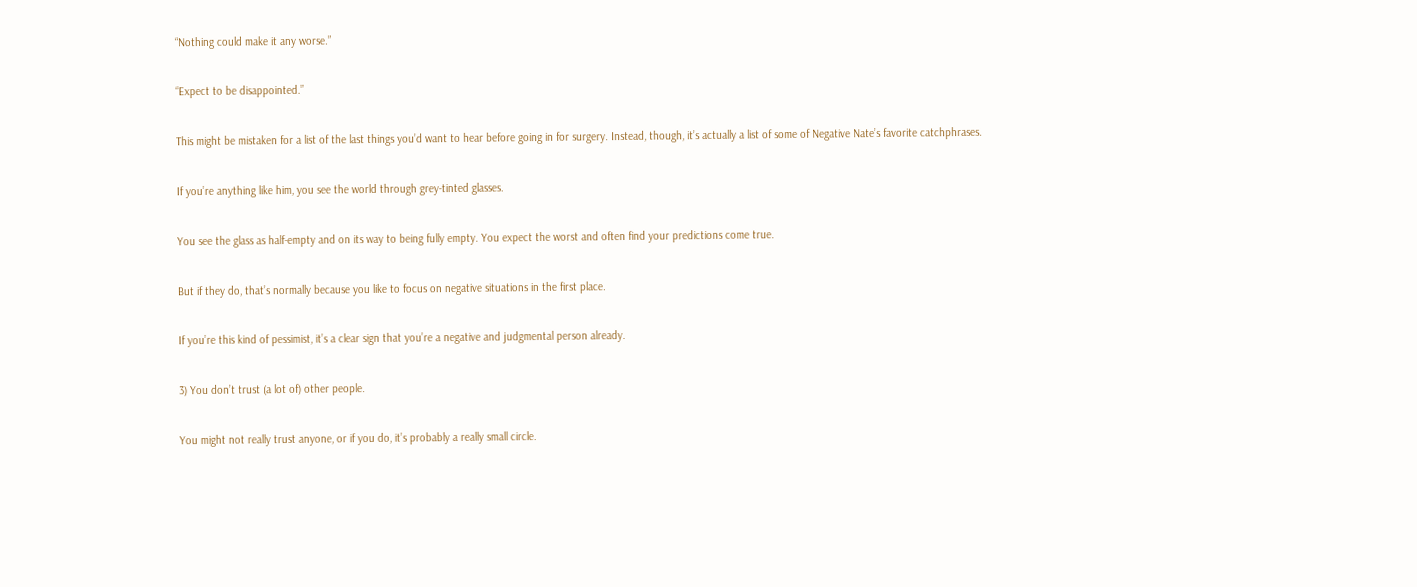“Nothing could make it any worse.”

“Expect to be disappointed.”

This might be mistaken for a list of the last things you’d want to hear before going in for surgery. Instead, though, it’s actually a list of some of Negative Nate’s favorite catchphrases.

If you’re anything like him, you see the world through grey-tinted glasses.

You see the glass as half-empty and on its way to being fully empty. You expect the worst and often find your predictions come true.

But if they do, that’s normally because you like to focus on negative situations in the first place.

If you’re this kind of pessimist, it’s a clear sign that you’re a negative and judgmental person already.

3) You don’t trust (a lot of) other people.

You might not really trust anyone, or if you do, it’s probably a really small circle.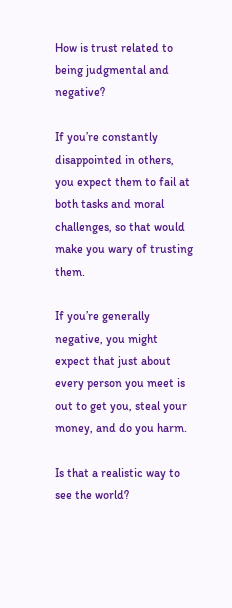How is trust related to being judgmental and negative?

If you’re constantly disappointed in others, you expect them to fail at both tasks and moral challenges, so that would make you wary of trusting them.

If you’re generally negative, you might expect that just about every person you meet is out to get you, steal your money, and do you harm.

Is that a realistic way to see the world?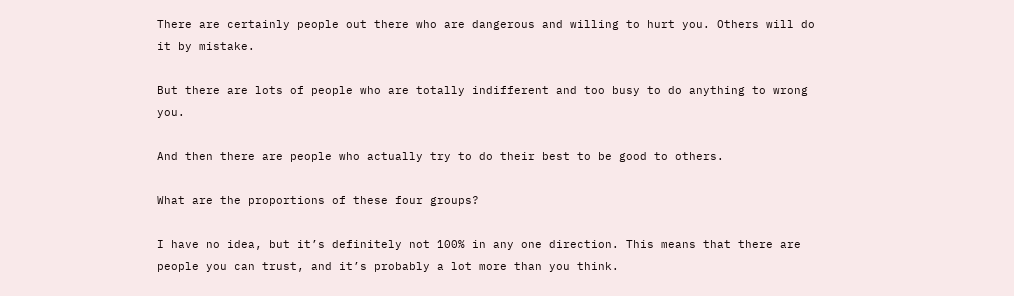There are certainly people out there who are dangerous and willing to hurt you. Others will do it by mistake.

But there are lots of people who are totally indifferent and too busy to do anything to wrong you.

And then there are people who actually try to do their best to be good to others.

What are the proportions of these four groups?

I have no idea, but it’s definitely not 100% in any one direction. This means that there are people you can trust, and it’s probably a lot more than you think.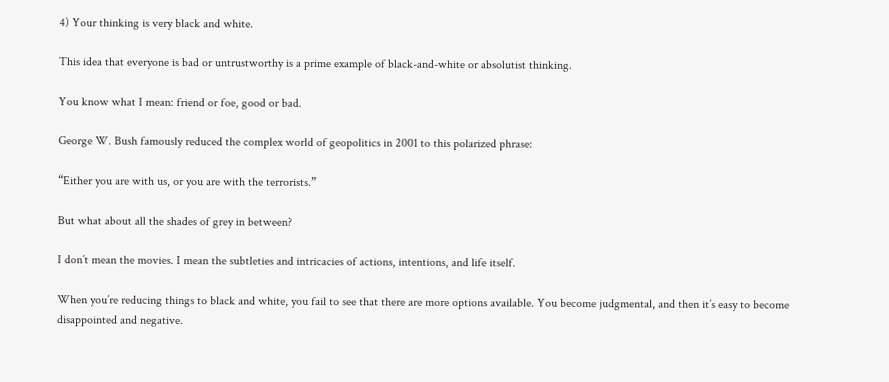4) Your thinking is very black and white.

This idea that everyone is bad or untrustworthy is a prime example of black-and-white or absolutist thinking.

You know what I mean: friend or foe, good or bad.

George W. Bush famously reduced the complex world of geopolitics in 2001 to this polarized phrase:

“Either you are with us, or you are with the terrorists.”

But what about all the shades of grey in between?

I don’t mean the movies. I mean the subtleties and intricacies of actions, intentions, and life itself.

When you’re reducing things to black and white, you fail to see that there are more options available. You become judgmental, and then it’s easy to become disappointed and negative.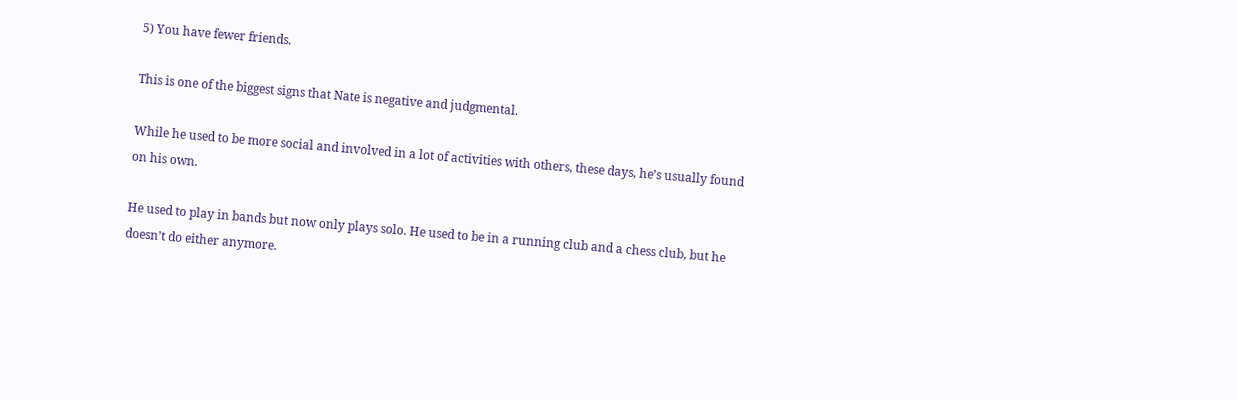5) You have fewer friends.

This is one of the biggest signs that Nate is negative and judgmental.

While he used to be more social and involved in a lot of activities with others, these days, he’s usually found on his own.

He used to play in bands but now only plays solo. He used to be in a running club and a chess club, but he doesn’t do either anymore.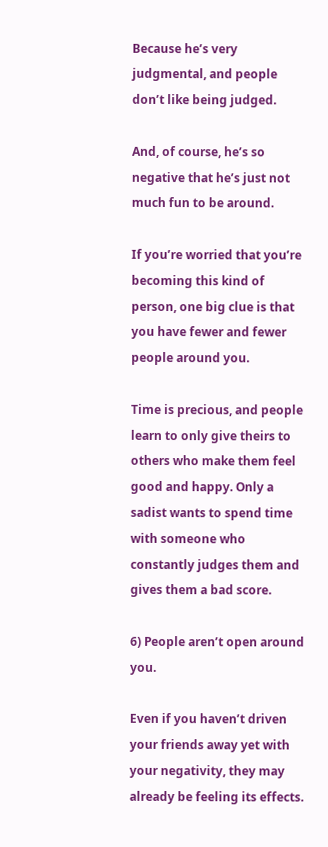Because he’s very judgmental, and people don’t like being judged.

And, of course, he’s so negative that he’s just not much fun to be around.

If you’re worried that you’re becoming this kind of person, one big clue is that you have fewer and fewer people around you.

Time is precious, and people learn to only give theirs to others who make them feel good and happy. Only a sadist wants to spend time with someone who constantly judges them and gives them a bad score.

6) People aren’t open around you.

Even if you haven’t driven your friends away yet with your negativity, they may already be feeling its effects.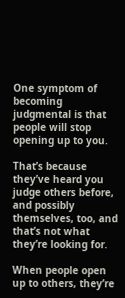One symptom of becoming judgmental is that people will stop opening up to you.

That’s because they’ve heard you judge others before, and possibly themselves, too, and that’s not what they’re looking for.

When people open up to others, they’re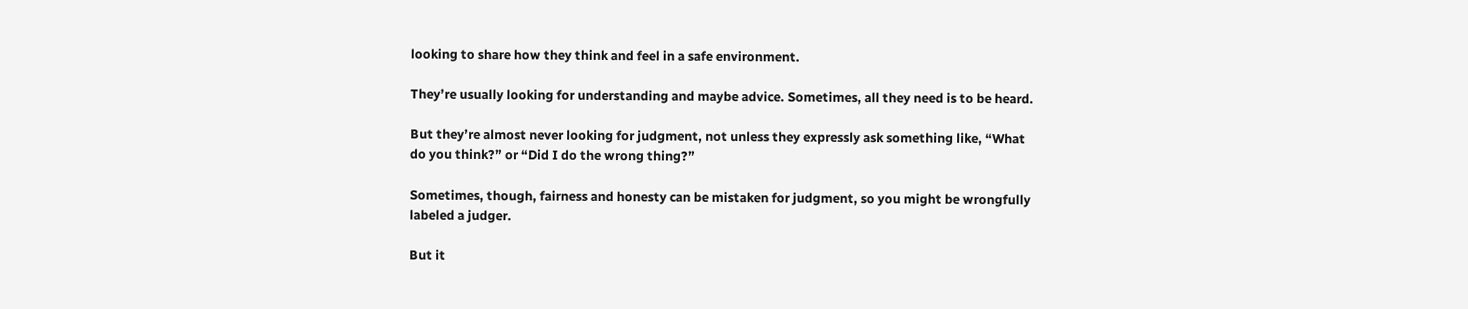looking to share how they think and feel in a safe environment.

They’re usually looking for understanding and maybe advice. Sometimes, all they need is to be heard.

But they’re almost never looking for judgment, not unless they expressly ask something like, “What do you think?” or “Did I do the wrong thing?”

Sometimes, though, fairness and honesty can be mistaken for judgment, so you might be wrongfully labeled a judger.

But it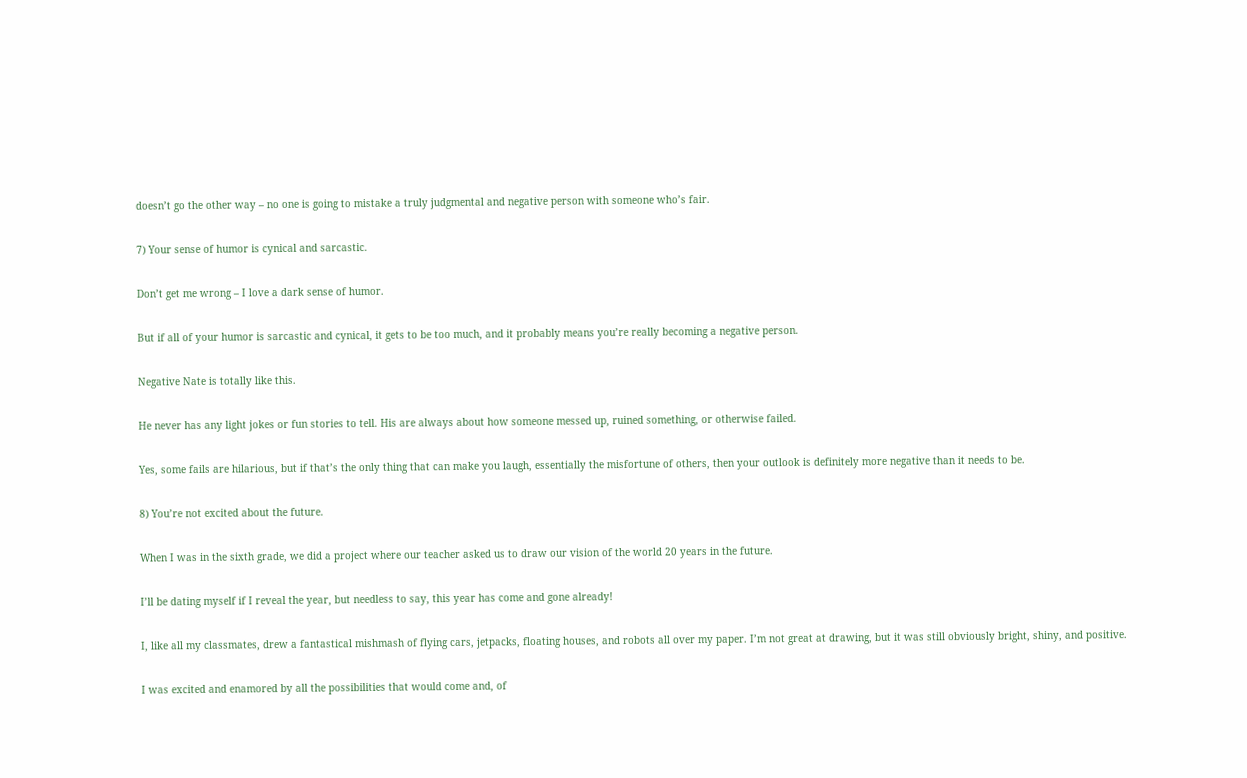doesn’t go the other way – no one is going to mistake a truly judgmental and negative person with someone who’s fair.

7) Your sense of humor is cynical and sarcastic.

Don’t get me wrong – I love a dark sense of humor.

But if all of your humor is sarcastic and cynical, it gets to be too much, and it probably means you’re really becoming a negative person.

Negative Nate is totally like this.

He never has any light jokes or fun stories to tell. His are always about how someone messed up, ruined something, or otherwise failed.

Yes, some fails are hilarious, but if that’s the only thing that can make you laugh, essentially the misfortune of others, then your outlook is definitely more negative than it needs to be.

8) You’re not excited about the future.

When I was in the sixth grade, we did a project where our teacher asked us to draw our vision of the world 20 years in the future.

I’ll be dating myself if I reveal the year, but needless to say, this year has come and gone already!

I, like all my classmates, drew a fantastical mishmash of flying cars, jetpacks, floating houses, and robots all over my paper. I’m not great at drawing, but it was still obviously bright, shiny, and positive.

I was excited and enamored by all the possibilities that would come and, of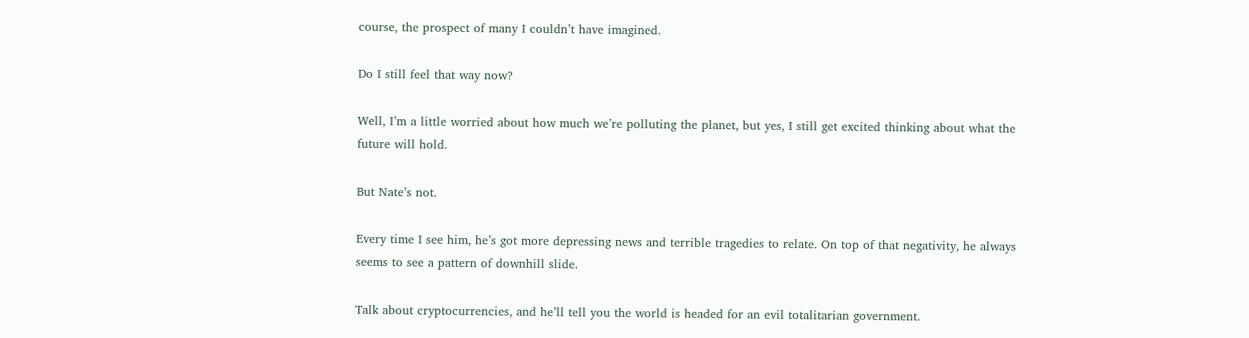course, the prospect of many I couldn’t have imagined.

Do I still feel that way now?

Well, I’m a little worried about how much we’re polluting the planet, but yes, I still get excited thinking about what the future will hold.

But Nate’s not.

Every time I see him, he’s got more depressing news and terrible tragedies to relate. On top of that negativity, he always seems to see a pattern of downhill slide.

Talk about cryptocurrencies, and he’ll tell you the world is headed for an evil totalitarian government.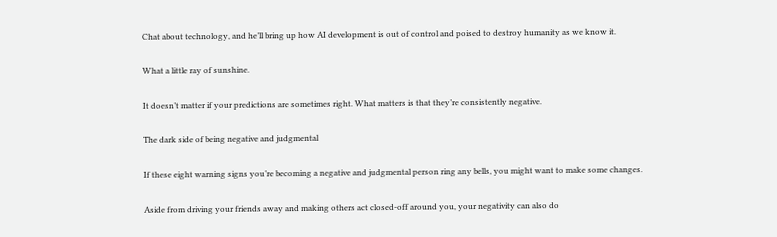Chat about technology, and he’ll bring up how AI development is out of control and poised to destroy humanity as we know it.

What a little ray of sunshine.

It doesn’t matter if your predictions are sometimes right. What matters is that they’re consistently negative.

The dark side of being negative and judgmental

If these eight warning signs you’re becoming a negative and judgmental person ring any bells, you might want to make some changes.

Aside from driving your friends away and making others act closed-off around you, your negativity can also do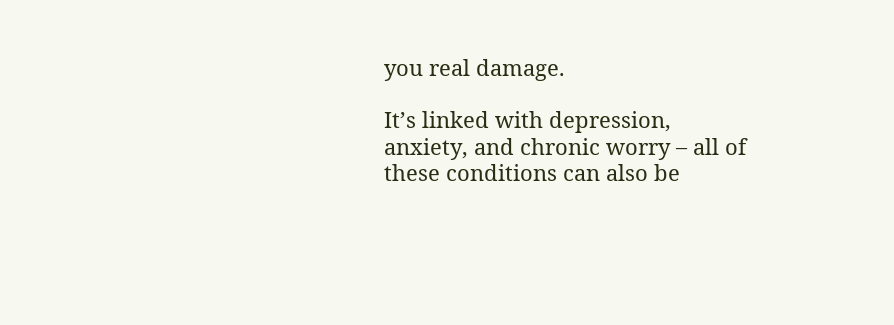you real damage.

It’s linked with depression, anxiety, and chronic worry – all of these conditions can also be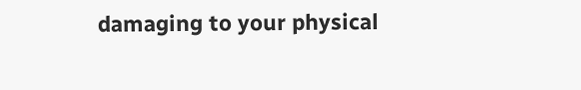damaging to your physical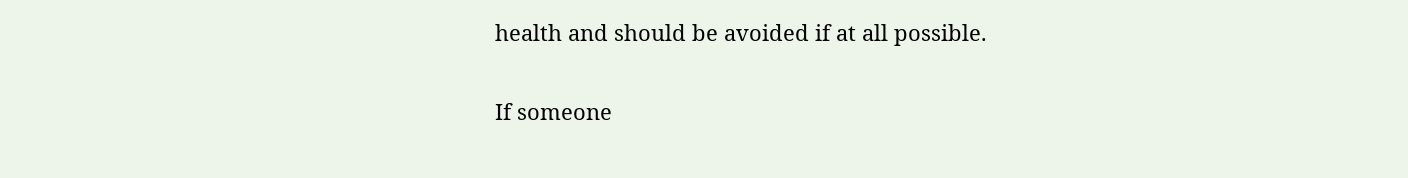health and should be avoided if at all possible.

If someone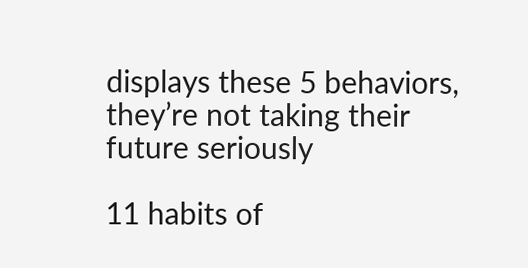displays these 5 behaviors, they’re not taking their future seriously

11 habits of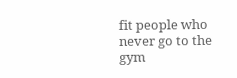fit people who never go to the gym